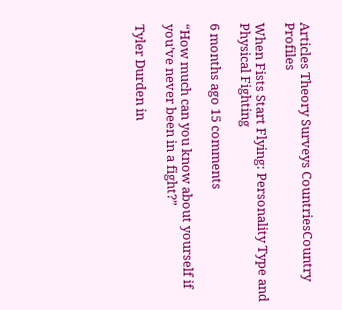Articles Theory Surveys CountriesCountry Profiles

When Fists Start Flying: Personality Type and Physical Fighting

6 months ago 15 comments

“How much can you know about yourself if you’ve never been in a fight?”

Tyler Durden in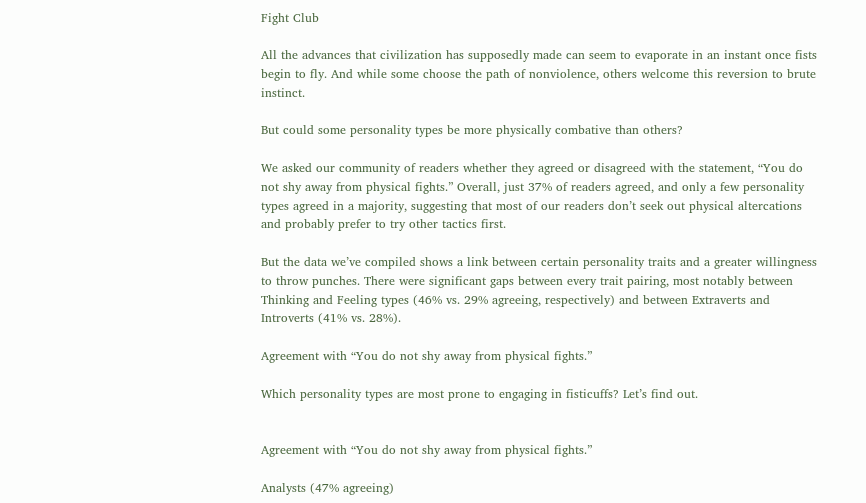Fight Club

All the advances that civilization has supposedly made can seem to evaporate in an instant once fists begin to fly. And while some choose the path of nonviolence, others welcome this reversion to brute instinct.

But could some personality types be more physically combative than others?

We asked our community of readers whether they agreed or disagreed with the statement, “You do not shy away from physical fights.” Overall, just 37% of readers agreed, and only a few personality types agreed in a majority, suggesting that most of our readers don’t seek out physical altercations and probably prefer to try other tactics first.

But the data we’ve compiled shows a link between certain personality traits and a greater willingness to throw punches. There were significant gaps between every trait pairing, most notably between Thinking and Feeling types (46% vs. 29% agreeing, respectively) and between Extraverts and Introverts (41% vs. 28%).

Agreement with “You do not shy away from physical fights.”

Which personality types are most prone to engaging in fisticuffs? Let’s find out.


Agreement with “You do not shy away from physical fights.”

Analysts (47% agreeing)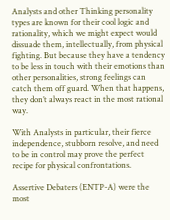Analysts and other Thinking personality types are known for their cool logic and rationality, which we might expect would dissuade them, intellectually, from physical fighting. But because they have a tendency to be less in touch with their emotions than other personalities, strong feelings can catch them off guard. When that happens, they don’t always react in the most rational way.

With Analysts in particular, their fierce independence, stubborn resolve, and need to be in control may prove the perfect recipe for physical confrontations.

Assertive Debaters (ENTP-A) were the most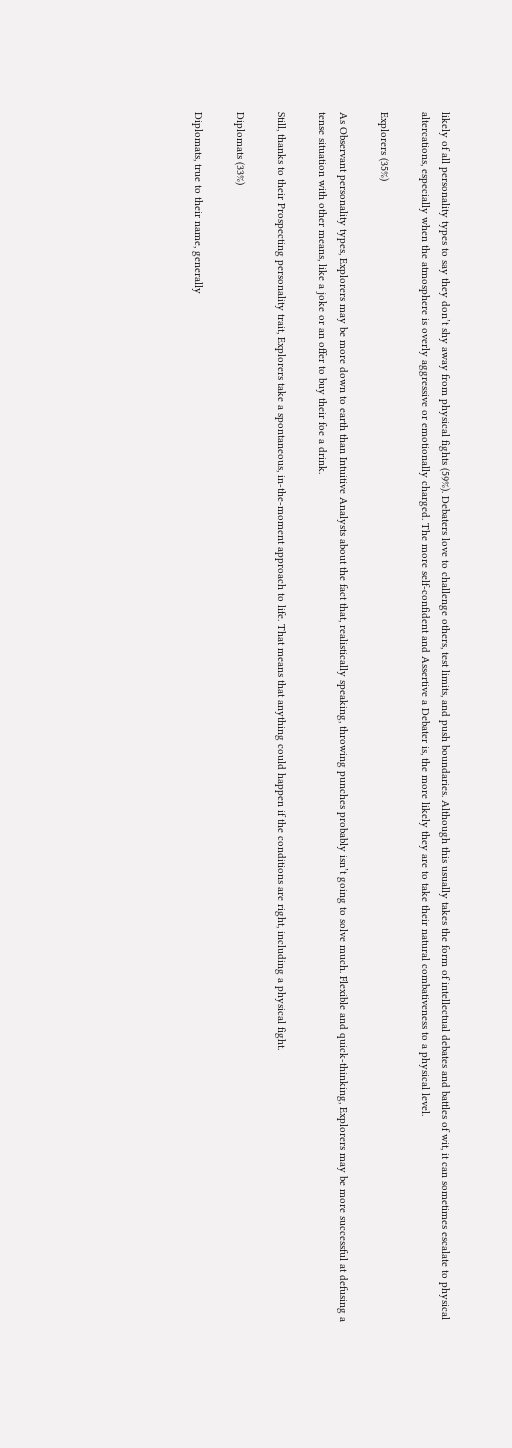likely of all personality types to say they don’t shy away from physical fights (59%). Debaters love to challenge others, test limits, and push boundaries. Although this usually takes the form of intellectual debates and battles of wit, it can sometimes escalate to physical altercations, especially when the atmosphere is overly aggressive or emotionally charged. The more self-confident and Assertive a Debater is, the more likely they are to take their natural combativeness to a physical level.

Explorers (35%)

As Observant personality types, Explorers may be more down to earth than Intuitive Analysts about the fact that, realistically speaking, throwing punches probably isn’t going to solve much. Flexible and quick-thinking, Explorers may be more successful at defusing a tense situation with other means, like a joke or an offer to buy their foe a drink.

Still, thanks to their Prospecting personality trait, Explorers take a spontaneous, in-the-moment approach to life. That means that anything could happen if the conditions are right, including a physical fight.

Diplomats (33%)

Diplomats, true to their name, generally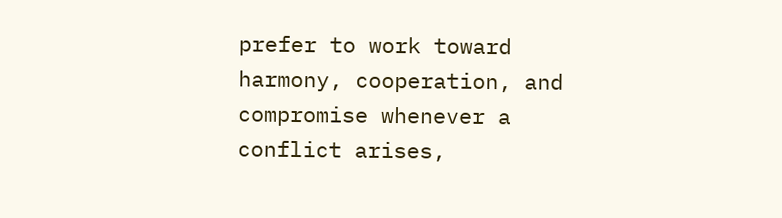prefer to work toward harmony, cooperation, and compromise whenever a conflict arises,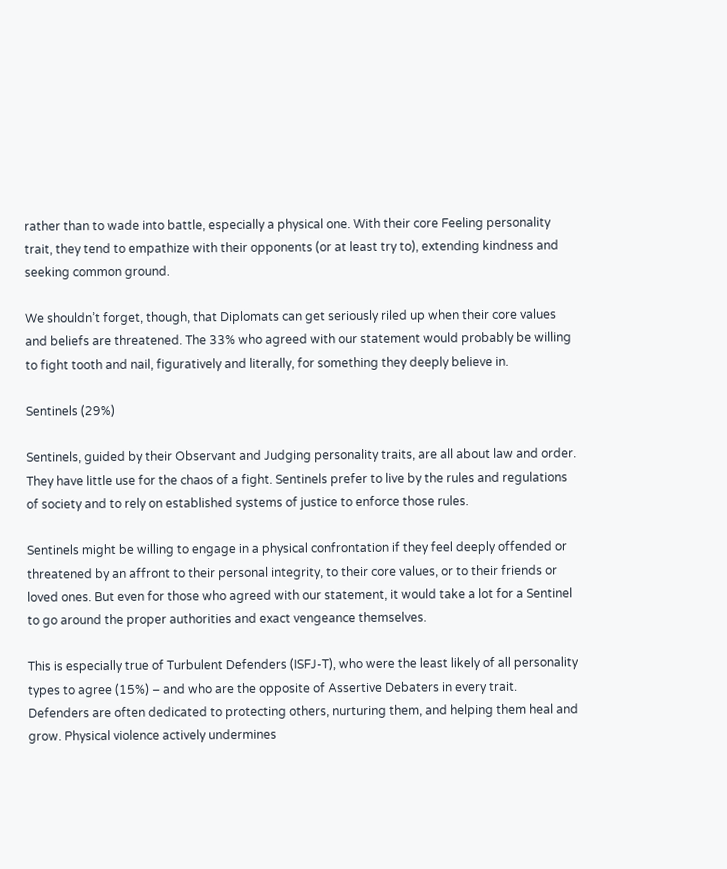rather than to wade into battle, especially a physical one. With their core Feeling personality trait, they tend to empathize with their opponents (or at least try to), extending kindness and seeking common ground.

We shouldn’t forget, though, that Diplomats can get seriously riled up when their core values and beliefs are threatened. The 33% who agreed with our statement would probably be willing to fight tooth and nail, figuratively and literally, for something they deeply believe in.

Sentinels (29%)

Sentinels, guided by their Observant and Judging personality traits, are all about law and order. They have little use for the chaos of a fight. Sentinels prefer to live by the rules and regulations of society and to rely on established systems of justice to enforce those rules.

Sentinels might be willing to engage in a physical confrontation if they feel deeply offended or threatened by an affront to their personal integrity, to their core values, or to their friends or loved ones. But even for those who agreed with our statement, it would take a lot for a Sentinel to go around the proper authorities and exact vengeance themselves.

This is especially true of Turbulent Defenders (ISFJ-T), who were the least likely of all personality types to agree (15%) – and who are the opposite of Assertive Debaters in every trait. Defenders are often dedicated to protecting others, nurturing them, and helping them heal and grow. Physical violence actively undermines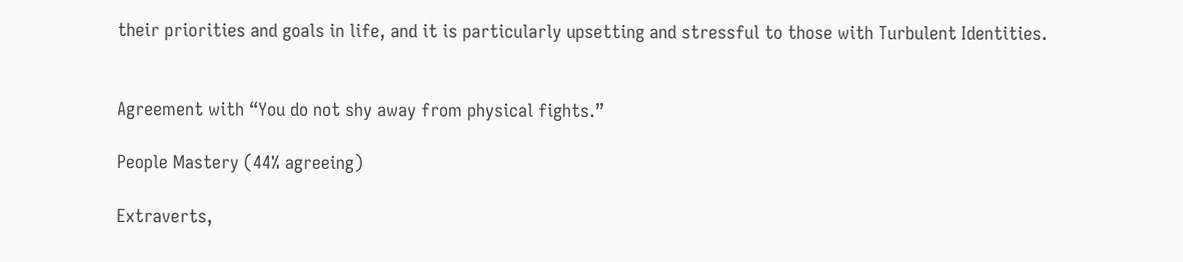their priorities and goals in life, and it is particularly upsetting and stressful to those with Turbulent Identities.


Agreement with “You do not shy away from physical fights.”

People Mastery (44% agreeing)

Extraverts,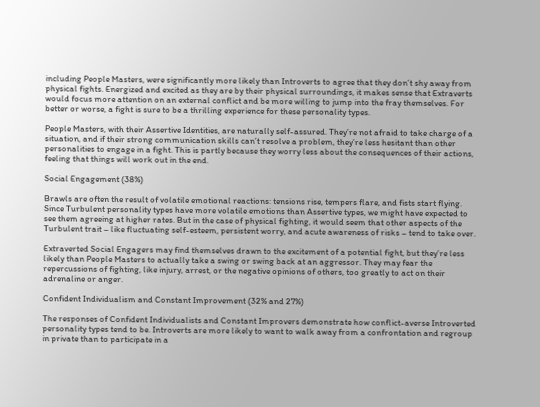including People Masters, were significantly more likely than Introverts to agree that they don’t shy away from physical fights. Energized and excited as they are by their physical surroundings, it makes sense that Extraverts would focus more attention on an external conflict and be more willing to jump into the fray themselves. For better or worse, a fight is sure to be a thrilling experience for these personality types.

People Masters, with their Assertive Identities, are naturally self-assured. They’re not afraid to take charge of a situation, and if their strong communication skills can’t resolve a problem, they’re less hesitant than other personalities to engage in a fight. This is partly because they worry less about the consequences of their actions, feeling that things will work out in the end.

Social Engagement (38%)

Brawls are often the result of volatile emotional reactions: tensions rise, tempers flare, and fists start flying. Since Turbulent personality types have more volatile emotions than Assertive types, we might have expected to see them agreeing at higher rates. But in the case of physical fighting, it would seem that other aspects of the Turbulent trait – like fluctuating self-esteem, persistent worry, and acute awareness of risks – tend to take over.

Extraverted Social Engagers may find themselves drawn to the excitement of a potential fight, but they’re less likely than People Masters to actually take a swing or swing back at an aggressor. They may fear the repercussions of fighting, like injury, arrest, or the negative opinions of others, too greatly to act on their adrenaline or anger.

Confident Individualism and Constant Improvement (32% and 27%)

The responses of Confident Individualists and Constant Improvers demonstrate how conflict-averse Introverted personality types tend to be. Introverts are more likely to want to walk away from a confrontation and regroup in private than to participate in a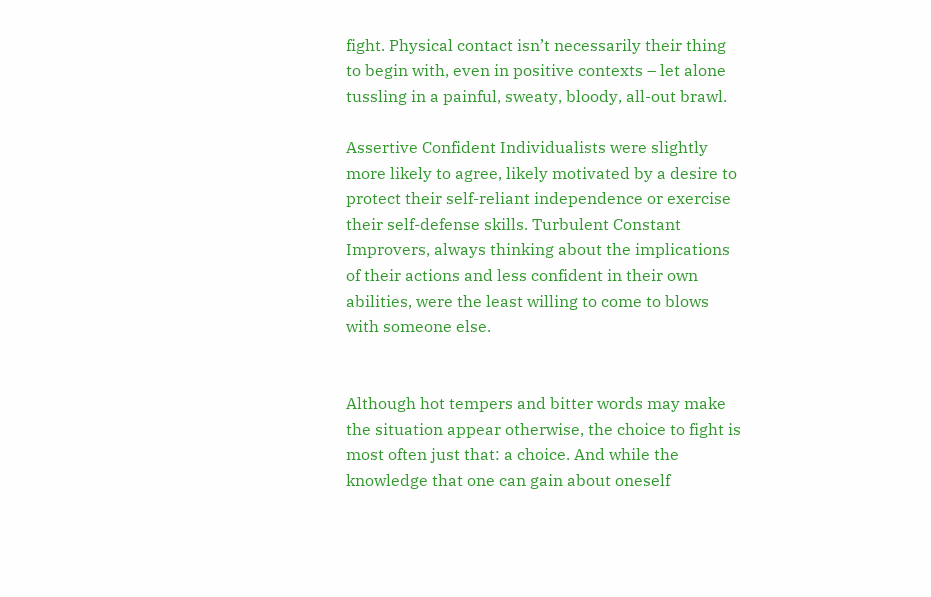fight. Physical contact isn’t necessarily their thing to begin with, even in positive contexts – let alone tussling in a painful, sweaty, bloody, all-out brawl.

Assertive Confident Individualists were slightly more likely to agree, likely motivated by a desire to protect their self-reliant independence or exercise their self-defense skills. Turbulent Constant Improvers, always thinking about the implications of their actions and less confident in their own abilities, were the least willing to come to blows with someone else.


Although hot tempers and bitter words may make the situation appear otherwise, the choice to fight is most often just that: a choice. And while the knowledge that one can gain about oneself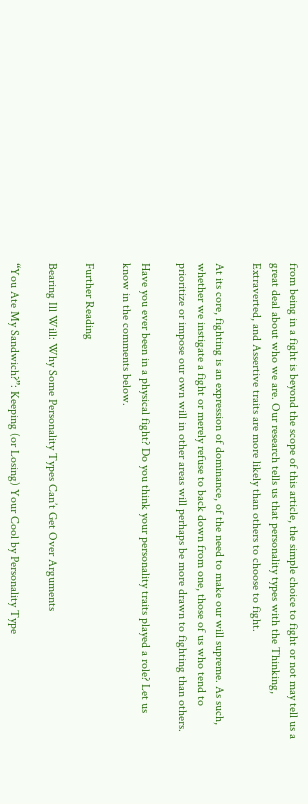from being in a fight is beyond the scope of this article, the simple choice to fight or not may tell us a great deal about who we are. Our research tells us that personality types with the Thinking, Extraverted, and Assertive traits are more likely than others to choose to fight.

At its core, fighting is an expression of dominance, of the need to make our will supreme. As such, whether we instigate a fight or merely refuse to back down from one, those of us who tend to prioritize or impose our own will in other areas will perhaps be more drawn to fighting than others.

Have you ever been in a physical fight? Do you think your personality traits played a role? Let us know in the comments below.

Further Reading

Bearing Ill Will: Why Some Personality Types Can’t Get Over Arguments

“You Ate My Sandwich?”: Keeping (or Losing) Your Cool by Personality Type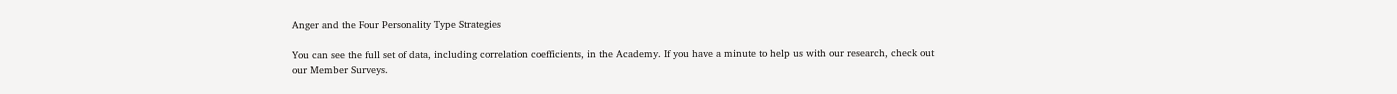Anger and the Four Personality Type Strategies

You can see the full set of data, including correlation coefficients, in the Academy. If you have a minute to help us with our research, check out our Member Surveys.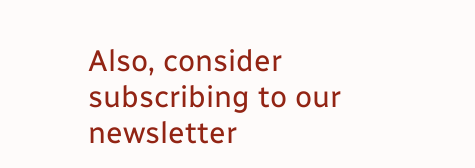Also, consider subscribing to our newsletter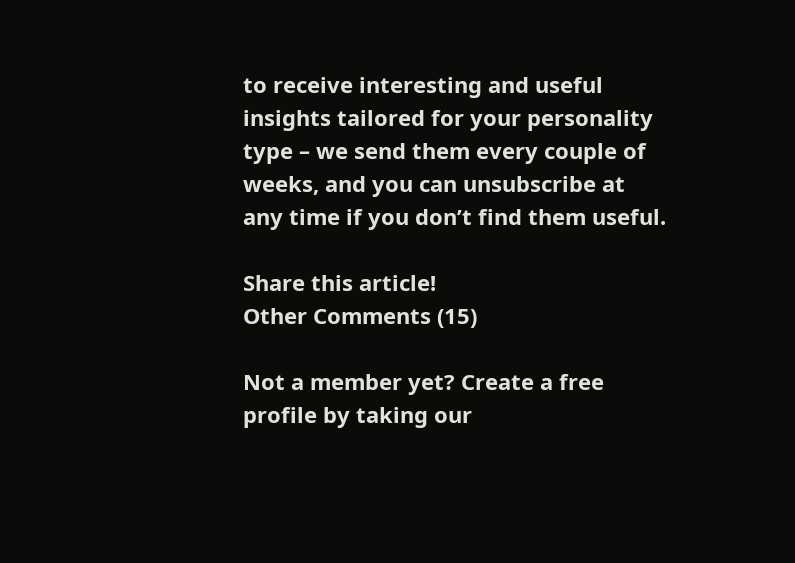to receive interesting and useful insights tailored for your personality type – we send them every couple of weeks, and you can unsubscribe at any time if you don’t find them useful.

Share this article!
Other Comments (15)

Not a member yet? Create a free profile by taking our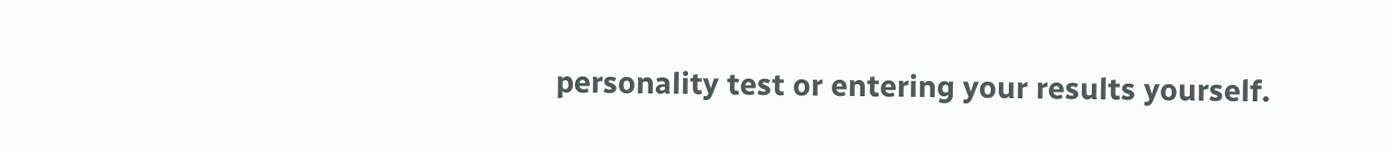personality test or entering your results yourself.